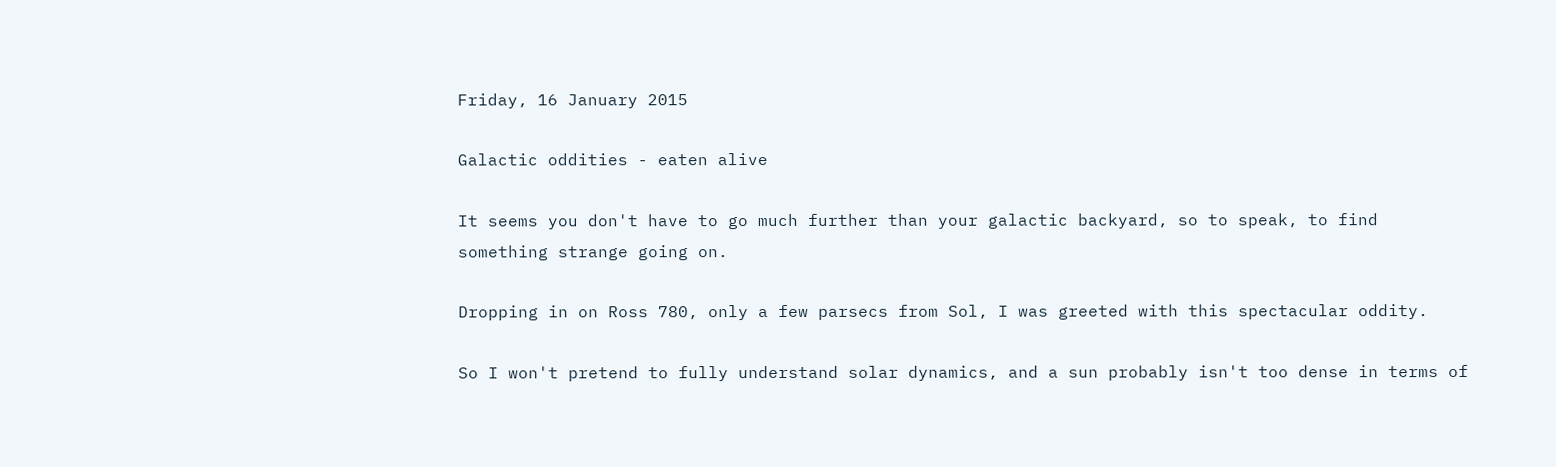Friday, 16 January 2015

Galactic oddities - eaten alive

It seems you don't have to go much further than your galactic backyard, so to speak, to find something strange going on.

Dropping in on Ross 780, only a few parsecs from Sol, I was greeted with this spectacular oddity.

So I won't pretend to fully understand solar dynamics, and a sun probably isn't too dense in terms of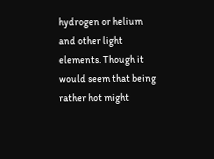hydrogen or helium and other light elements. Though it would seem that being rather hot might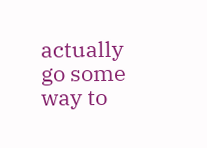actually go some way to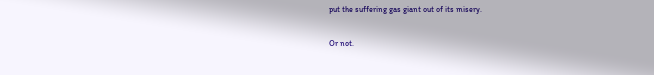put the suffering gas giant out of its misery.

Or not.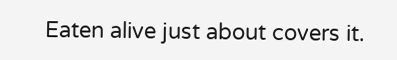Eaten alive just about covers it.